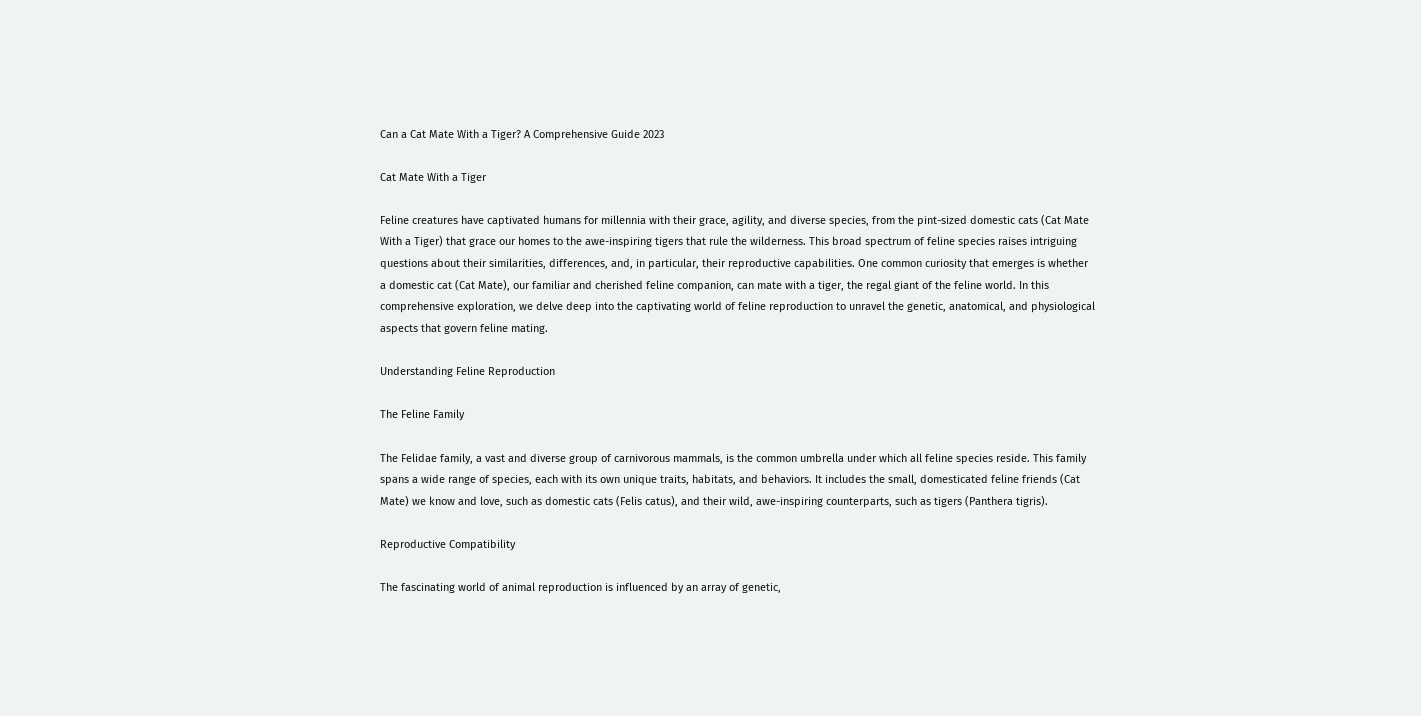Can a Cat Mate With a Tiger? A Comprehensive Guide 2023

Cat Mate With a Tiger

Feline creatures have captivated humans for millennia with their grace, agility, and diverse species, from the pint-sized domestic cats (Cat Mate With a Tiger) that grace our homes to the awe-inspiring tigers that rule the wilderness. This broad spectrum of feline species raises intriguing questions about their similarities, differences, and, in particular, their reproductive capabilities. One common curiosity that emerges is whether a domestic cat (Cat Mate), our familiar and cherished feline companion, can mate with a tiger, the regal giant of the feline world. In this comprehensive exploration, we delve deep into the captivating world of feline reproduction to unravel the genetic, anatomical, and physiological aspects that govern feline mating.

Understanding Feline Reproduction

The Feline Family

The Felidae family, a vast and diverse group of carnivorous mammals, is the common umbrella under which all feline species reside. This family spans a wide range of species, each with its own unique traits, habitats, and behaviors. It includes the small, domesticated feline friends (Cat Mate) we know and love, such as domestic cats (Felis catus), and their wild, awe-inspiring counterparts, such as tigers (Panthera tigris).

Reproductive Compatibility

The fascinating world of animal reproduction is influenced by an array of genetic,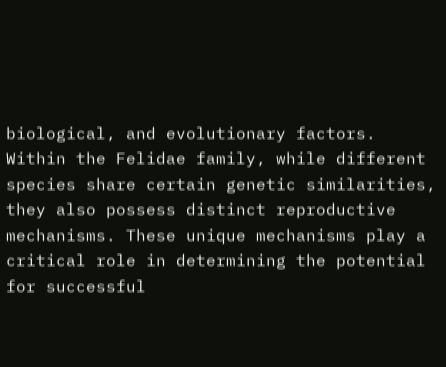biological, and evolutionary factors. Within the Felidae family, while different species share certain genetic similarities, they also possess distinct reproductive mechanisms. These unique mechanisms play a critical role in determining the potential for successful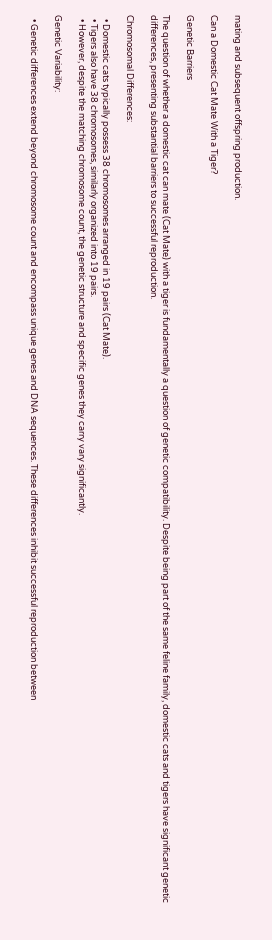mating and subsequent offspring production.

Can a Domestic Cat Mate With a Tiger?

Genetic Barriers

The question of whether a domestic cat can mate (Cat Mate) with a tiger is fundamentally a question of genetic compatibility. Despite being part of the same feline family, domestic cats and tigers have significant genetic differences, presenting substantial barriers to successful reproduction.

Chromosomal Differences:

  • Domestic cats typically possess 38 chromosomes arranged in 19 pairs (Cat Mate).
  • Tigers also have 38 chromosomes, similarly organized into 19 pairs.
  • However, despite the matching chromosome count, the genetic structure and specific genes they carry vary significantly.

Genetic Variability:

  • Genetic differences extend beyond chromosome count and encompass unique genes and DNA sequences. These differences inhibit successful reproduction between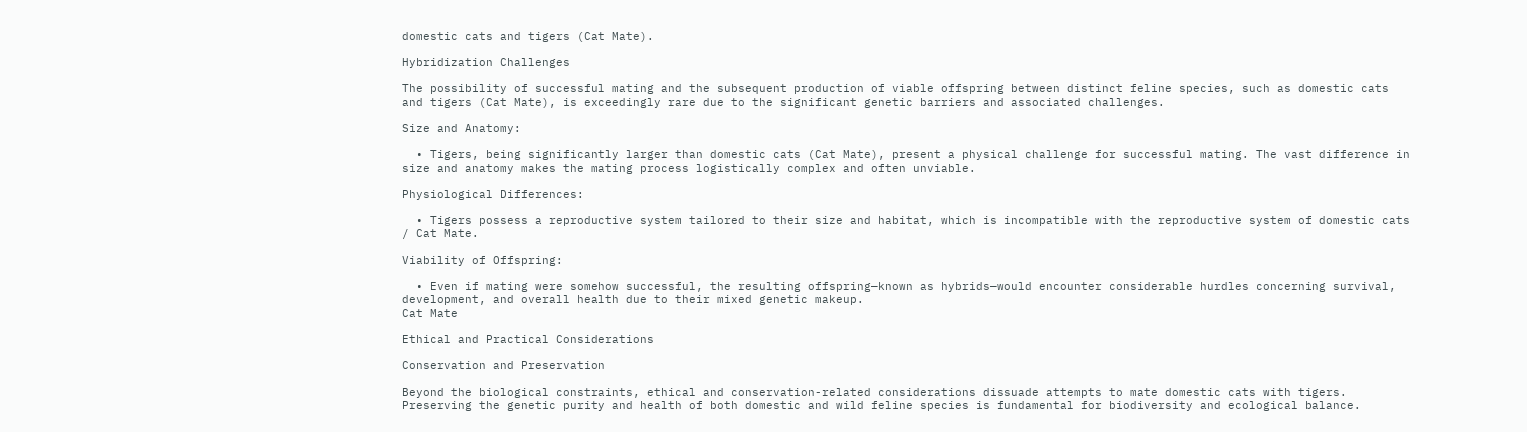domestic cats and tigers (Cat Mate).

Hybridization Challenges

The possibility of successful mating and the subsequent production of viable offspring between distinct feline species, such as domestic cats and tigers (Cat Mate), is exceedingly rare due to the significant genetic barriers and associated challenges.

Size and Anatomy:

  • Tigers, being significantly larger than domestic cats (Cat Mate), present a physical challenge for successful mating. The vast difference in size and anatomy makes the mating process logistically complex and often unviable.

Physiological Differences:

  • Tigers possess a reproductive system tailored to their size and habitat, which is incompatible with the reproductive system of domestic cats / Cat Mate.

Viability of Offspring:

  • Even if mating were somehow successful, the resulting offspring—known as hybrids—would encounter considerable hurdles concerning survival, development, and overall health due to their mixed genetic makeup.
Cat Mate

Ethical and Practical Considerations

Conservation and Preservation

Beyond the biological constraints, ethical and conservation-related considerations dissuade attempts to mate domestic cats with tigers. Preserving the genetic purity and health of both domestic and wild feline species is fundamental for biodiversity and ecological balance.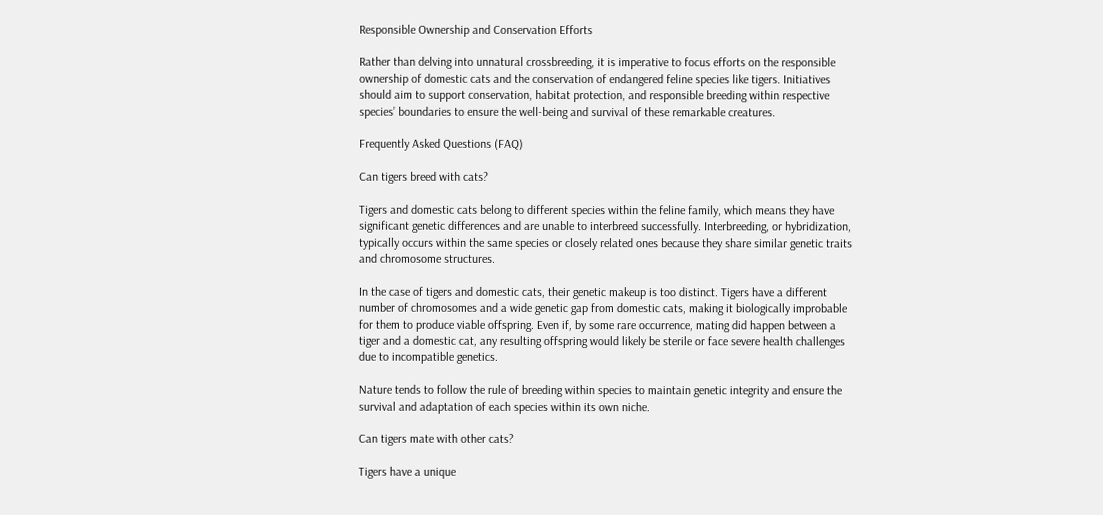Responsible Ownership and Conservation Efforts

Rather than delving into unnatural crossbreeding, it is imperative to focus efforts on the responsible ownership of domestic cats and the conservation of endangered feline species like tigers. Initiatives should aim to support conservation, habitat protection, and responsible breeding within respective species’ boundaries to ensure the well-being and survival of these remarkable creatures.

Frequently Asked Questions (FAQ)

Can tigers breed with cats?

Tigers and domestic cats belong to different species within the feline family, which means they have significant genetic differences and are unable to interbreed successfully. Interbreeding, or hybridization, typically occurs within the same species or closely related ones because they share similar genetic traits and chromosome structures.

In the case of tigers and domestic cats, their genetic makeup is too distinct. Tigers have a different number of chromosomes and a wide genetic gap from domestic cats, making it biologically improbable for them to produce viable offspring. Even if, by some rare occurrence, mating did happen between a tiger and a domestic cat, any resulting offspring would likely be sterile or face severe health challenges due to incompatible genetics.

Nature tends to follow the rule of breeding within species to maintain genetic integrity and ensure the survival and adaptation of each species within its own niche.

Can tigers mate with other cats?

Tigers have a unique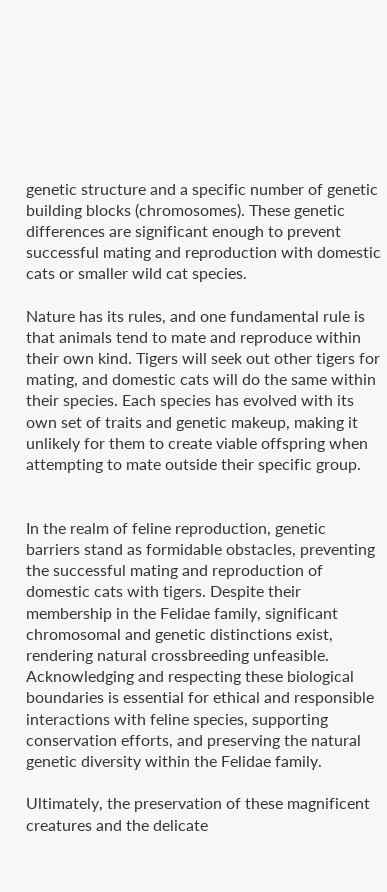genetic structure and a specific number of genetic building blocks (chromosomes). These genetic differences are significant enough to prevent successful mating and reproduction with domestic cats or smaller wild cat species.

Nature has its rules, and one fundamental rule is that animals tend to mate and reproduce within their own kind. Tigers will seek out other tigers for mating, and domestic cats will do the same within their species. Each species has evolved with its own set of traits and genetic makeup, making it unlikely for them to create viable offspring when attempting to mate outside their specific group.


In the realm of feline reproduction, genetic barriers stand as formidable obstacles, preventing the successful mating and reproduction of domestic cats with tigers. Despite their membership in the Felidae family, significant chromosomal and genetic distinctions exist, rendering natural crossbreeding unfeasible. Acknowledging and respecting these biological boundaries is essential for ethical and responsible interactions with feline species, supporting conservation efforts, and preserving the natural genetic diversity within the Felidae family.

Ultimately, the preservation of these magnificent creatures and the delicate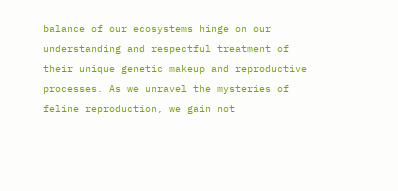balance of our ecosystems hinge on our understanding and respectful treatment of their unique genetic makeup and reproductive processes. As we unravel the mysteries of feline reproduction, we gain not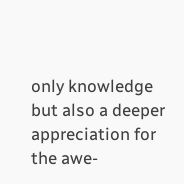only knowledge but also a deeper appreciation for the awe-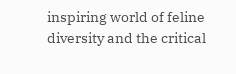inspiring world of feline diversity and the critical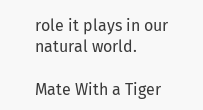role it plays in our natural world.

Mate With a Tiger